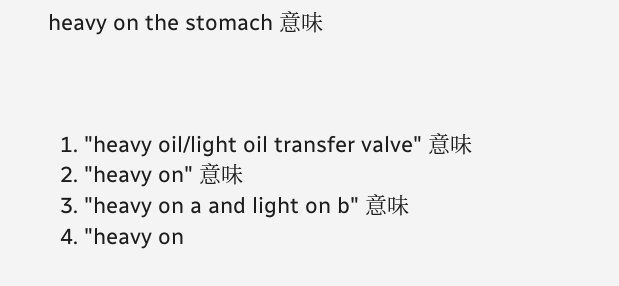heavy on the stomach 意味



  1. "heavy oil/light oil transfer valve" 意味
  2. "heavy on" 意味
  3. "heavy on a and light on b" 意味
  4. "heavy on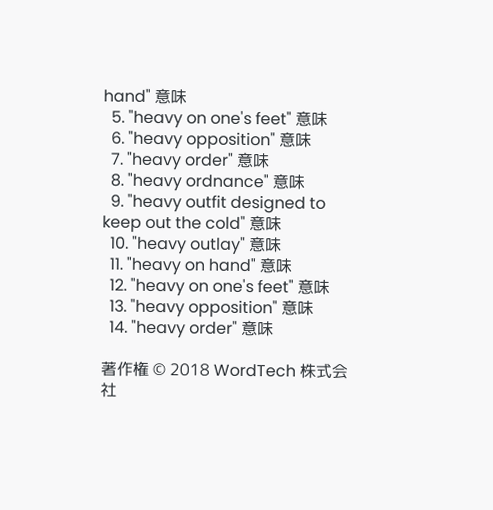hand" 意味
  5. "heavy on one's feet" 意味
  6. "heavy opposition" 意味
  7. "heavy order" 意味
  8. "heavy ordnance" 意味
  9. "heavy outfit designed to keep out the cold" 意味
  10. "heavy outlay" 意味
  11. "heavy on hand" 意味
  12. "heavy on one's feet" 意味
  13. "heavy opposition" 意味
  14. "heavy order" 意味

著作権 © 2018 WordTech 株式会社